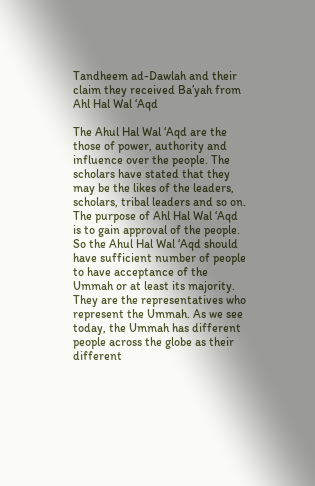Tandheem ad-Dawlah and their claim they received Ba’yah from Ahl Hal Wal ‘Aqd

The Ahul Hal Wal ‘Aqd are the those of power, authority and influence over the people. The scholars have stated that they may be the likes of the leaders, scholars, tribal leaders and so on. The purpose of Ahl Hal Wal ‘Aqd is to gain approval of the people. So the Ahul Hal Wal ‘Aqd should have sufficient number of people to have acceptance of the Ummah or at least its majority. They are the representatives who represent the Ummah. As we see today, the Ummah has different people across the globe as their different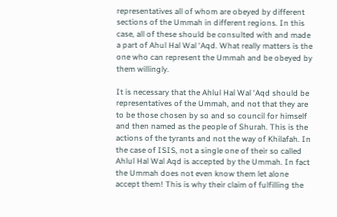representatives all of whom are obeyed by different sections of the Ummah in different regions. In this case, all of these should be consulted with and made a part of Ahul Hal Wal ‘Aqd. What really matters is the one who can represent the Ummah and be obeyed by them willingly.

It is necessary that the Ahlul Hal Wal ‘Aqd should be representatives of the Ummah, and not that they are to be those chosen by so and so council for himself and then named as the people of Shurah. This is the actions of the tyrants and not the way of Khilafah. In the case of ISIS, not a single one of their so called Ahlul Hal Wal Aqd is accepted by the Ummah. In fact the Ummah does not even know them let alone accept them! This is why their claim of fulfilling the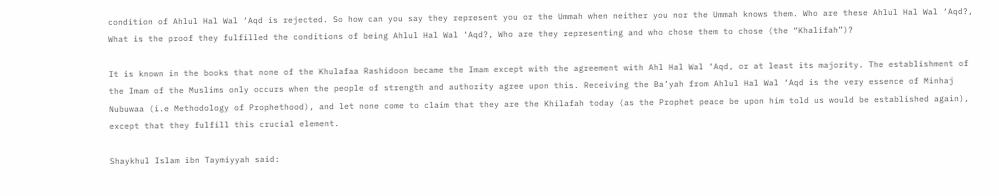condition of Ahlul Hal Wal ‘Aqd is rejected. So how can you say they represent you or the Ummah when neither you nor the Ummah knows them. Who are these Ahlul Hal Wal ‘Aqd?, What is the proof they fulfilled the conditions of being Ahlul Hal Wal ‘Aqd?, Who are they representing and who chose them to chose (the “Khalifah”)?

It is known in the books that none of the Khulafaa Rashidoon became the Imam except with the agreement with Ahl Hal Wal ‘Aqd, or at least its majority. The establishment of the Imam of the Muslims only occurs when the people of strength and authority agree upon this. Receiving the Ba’yah from Ahlul Hal Wal ‘Aqd is the very essence of Minhaj Nubuwaa (i.e Methodology of Prophethood), and let none come to claim that they are the Khilafah today (as the Prophet peace be upon him told us would be established again), except that they fulfill this crucial element.

Shaykhul Islam ibn Taymiyyah said: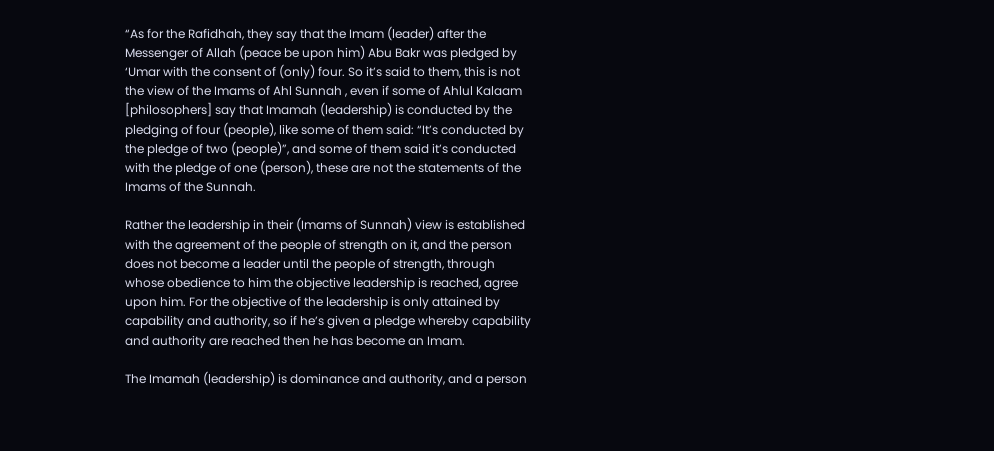“As for the Rafidhah, they say that the Imam (leader) after the Messenger of Allah (peace be upon him) Abu Bakr was pledged by ‘Umar with the consent of (only) four. So it’s said to them, this is not the view of the Imams of Ahl Sunnah , even if some of Ahlul Kalaam [philosophers] say that Imamah (leadership) is conducted by the pledging of four (people), like some of them said: “It’s conducted by the pledge of two (people)”, and some of them said it’s conducted with the pledge of one (person), these are not the statements of the Imams of the Sunnah.

Rather the leadership in their (Imams of Sunnah) view is established with the agreement of the people of strength on it, and the person does not become a leader until the people of strength, through whose obedience to him the objective leadership is reached, agree upon him. For the objective of the leadership is only attained by capability and authority, so if he’s given a pledge whereby capability and authority are reached then he has become an Imam.

The Imamah (leadership) is dominance and authority, and a person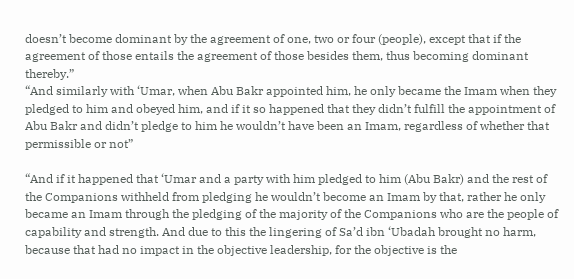doesn’t become dominant by the agreement of one, two or four (people), except that if the agreement of those entails the agreement of those besides them, thus becoming dominant thereby.”
“And similarly with ‘Umar, when Abu Bakr appointed him, he only became the Imam when they pledged to him and obeyed him, and if it so happened that they didn’t fulfill the appointment of Abu Bakr and didn’t pledge to him he wouldn’t have been an Imam, regardless of whether that permissible or not”

“And if it happened that ‘Umar and a party with him pledged to him (Abu Bakr) and the rest of the Companions withheld from pledging he wouldn’t become an Imam by that, rather he only became an Imam through the pledging of the majority of the Companions who are the people of capability and strength. And due to this the lingering of Sa’d ibn ‘Ubadah brought no harm, because that had no impact in the objective leadership, for the objective is the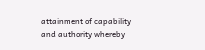attainment of capability and authority whereby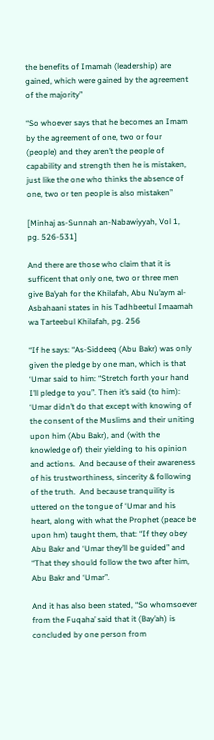the benefits of Imamah (leadership) are gained, which were gained by the agreement of the majority”

“So whoever says that he becomes an Imam by the agreement of one, two or four (people) and they aren’t the people of capability and strength then he is mistaken, just like the one who thinks the absence of one, two or ten people is also mistaken”

[Minhaj as-Sunnah an-Nabawiyyah, Vol 1, pg. 526-531]

And there are those who claim that it is sufficent that only one, two or three men give Ba’yah for the Khilafah, Abu Nu’aym al-Asbahaani states in his Tadhbeetul Imaamah wa Tarteebul Khilafah, pg. 256

“If he says: “As-Siddeeq (Abu Bakr) was only given the pledge by one man, which is that ‘Umar said to him: “Stretch forth your hand I’ll pledge to you”. Then it’s said (to him): ‘Umar didn’t do that except with knowing of the consent of the Muslims and their uniting upon him (Abu Bakr), and (with the knowledge of) their yielding to his opinion and actions.  And because of their awareness of his trustworthiness, sincerity & following of the truth.  And because tranquility is uttered on the tongue of ‘Umar and his heart, along with what the Prophet (peace be upon hm) taught them, that: “If they obey Abu Bakr and ‘Umar they’ll be guided” and “That they should follow the two after him, Abu Bakr and ‘Umar”.

And it has also been stated, “So whomsoever from the Fuqaha’ said that it (Bay’ah) is concluded by one person from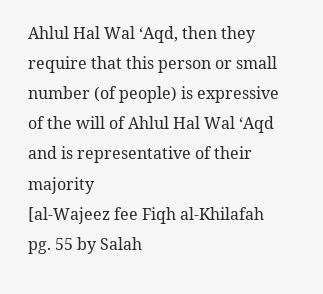Ahlul Hal Wal ‘Aqd, then they require that this person or small number (of people) is expressive of the will of Ahlul Hal Wal ‘Aqd and is representative of their majority
[al-Wajeez fee Fiqh al-Khilafah pg. 55 by Salah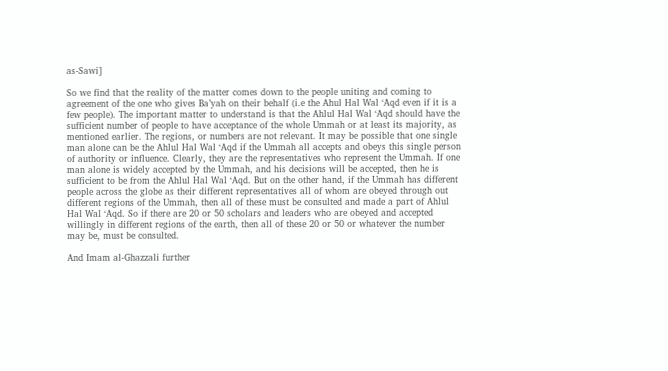as-Sawi]

So we find that the reality of the matter comes down to the people uniting and coming to agreement of the one who gives Ba’yah on their behalf (i.e the Ahul Hal Wal ‘Aqd even if it is a few people). The important matter to understand is that the Ahlul Hal Wal ‘Aqd should have the sufficient number of people to have acceptance of the whole Ummah or at least its majority, as mentioned earlier. The regions, or numbers are not relevant. It may be possible that one single man alone can be the Ahlul Hal Wal ‘Aqd if the Ummah all accepts and obeys this single person of authority or influence. Clearly, they are the representatives who represent the Ummah. If one man alone is widely accepted by the Ummah, and his decisions will be accepted, then he is sufficient to be from the Ahlul Hal Wal ‘Aqd. But on the other hand, if the Ummah has different people across the globe as their different representatives all of whom are obeyed through out different regions of the Ummah, then all of these must be consulted and made a part of Ahlul Hal Wal ‘Aqd. So if there are 20 or 50 scholars and leaders who are obeyed and accepted willingly in different regions of the earth, then all of these 20 or 50 or whatever the number may be, must be consulted.

And Imam al-Ghazzali further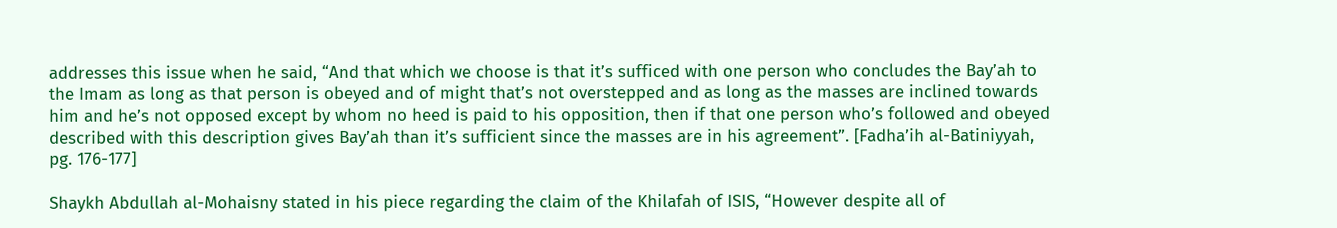addresses this issue when he said, “And that which we choose is that it’s sufficed with one person who concludes the Bay’ah to the Imam as long as that person is obeyed and of might that’s not overstepped and as long as the masses are inclined towards him and he’s not opposed except by whom no heed is paid to his opposition, then if that one person who’s followed and obeyed described with this description gives Bay’ah than it’s sufficient since the masses are in his agreement”. [Fadha’ih al-Batiniyyah, pg. 176-177]

Shaykh Abdullah al-Mohaisny stated in his piece regarding the claim of the Khilafah of ISIS, “However despite all of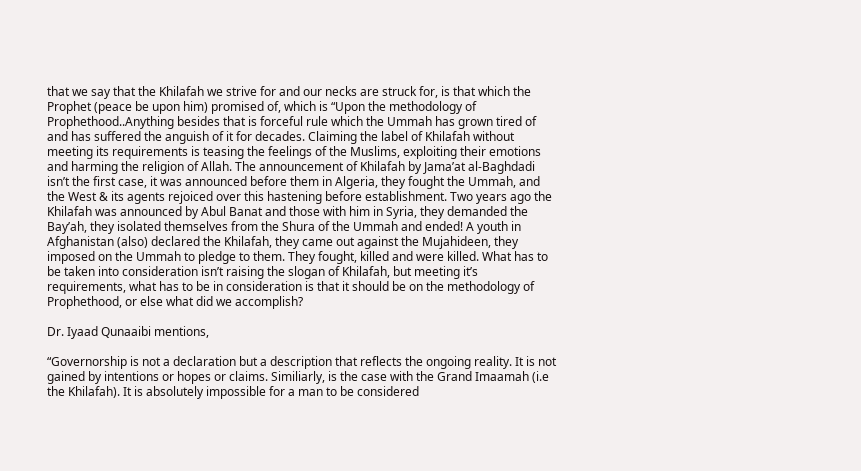that we say that the Khilafah we strive for and our necks are struck for, is that which the Prophet (peace be upon him) promised of, which is “Upon the methodology of Prophethood..Anything besides that is forceful rule which the Ummah has grown tired of and has suffered the anguish of it for decades. Claiming the label of Khilafah without meeting its requirements is teasing the feelings of the Muslims, exploiting their emotions and harming the religion of Allah. The announcement of Khilafah by Jama’at al-Baghdadi isn’t the first case, it was announced before them in Algeria, they fought the Ummah, and the West & its agents rejoiced over this hastening before establishment. Two years ago the Khilafah was announced by Abul Banat and those with him in Syria, they demanded the Bay’ah, they isolated themselves from the Shura of the Ummah and ended! A youth in Afghanistan (also) declared the Khilafah, they came out against the Mujahideen, they imposed on the Ummah to pledge to them. They fought, killed and were killed. What has to be taken into consideration isn’t raising the slogan of Khilafah, but meeting it’s requirements, what has to be in consideration is that it should be on the methodology of Prophethood, or else what did we accomplish?

Dr. Iyaad Qunaaibi mentions,

“Governorship is not a declaration but a description that reflects the ongoing reality. It is not gained by intentions or hopes or claims. Similiarly, is the case with the Grand Imaamah (i.e the Khilafah). It is absolutely impossible for a man to be considered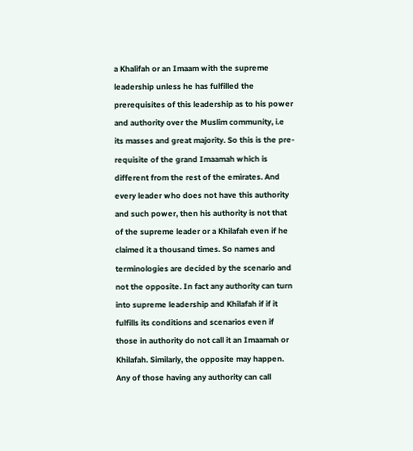a Khalifah or an Imaam with the supreme leadership unless he has fulfilled the prerequisites of this leadership as to his power and authority over the Muslim community, i.e its masses and great majority. So this is the pre-requisite of the grand Imaamah which is different from the rest of the emirates. And every leader who does not have this authority and such power, then his authority is not that of the supreme leader or a Khilafah even if he claimed it a thousand times. So names and terminologies are decided by the scenario and not the opposite. In fact any authority can turn into supreme leadership and Khilafah if if it fulfills its conditions and scenarios even if those in authority do not call it an Imaamah or Khilafah. Similarly, the opposite may happen. Any of those having any authority can call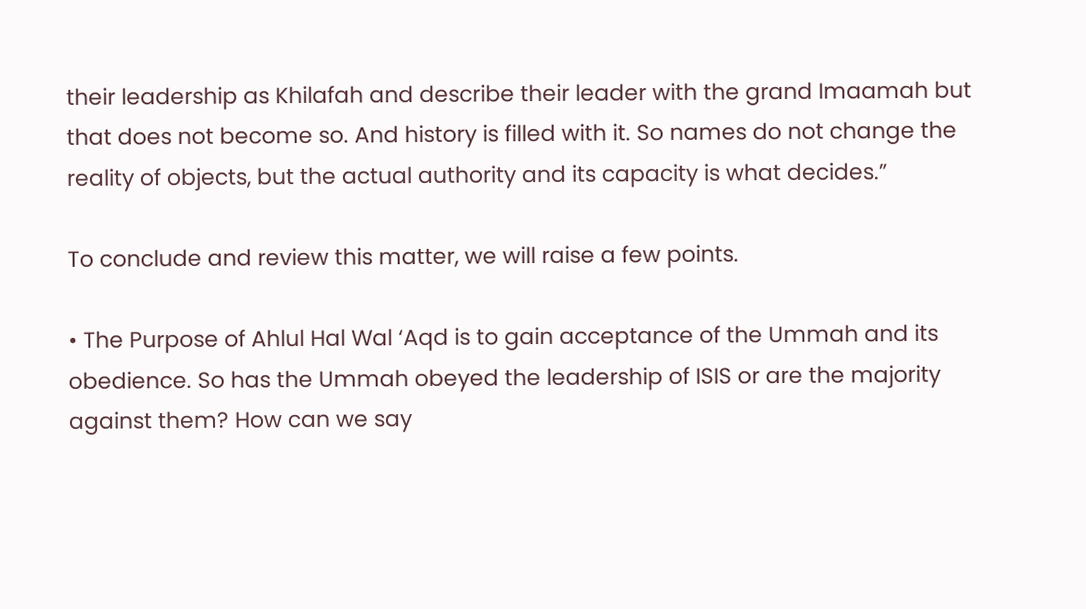their leadership as Khilafah and describe their leader with the grand Imaamah but that does not become so. And history is filled with it. So names do not change the reality of objects, but the actual authority and its capacity is what decides.”

To conclude and review this matter, we will raise a few points.

• The Purpose of Ahlul Hal Wal ‘Aqd is to gain acceptance of the Ummah and its obedience. So has the Ummah obeyed the leadership of ISIS or are the majority against them? How can we say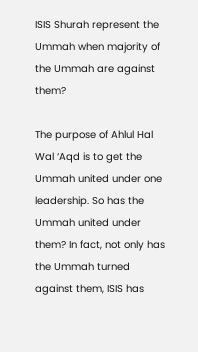ISIS Shurah represent the Ummah when majority of the Ummah are against them?

The purpose of Ahlul Hal Wal ‘Aqd is to get the Ummah united under one leadership. So has the Ummah united under them? In fact, not only has the Ummah turned against them, ISIS has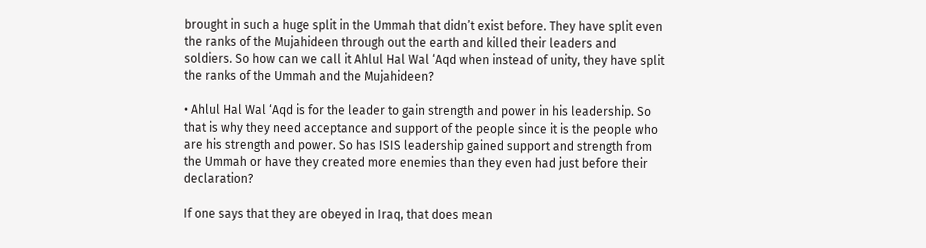brought in such a huge split in the Ummah that didn’t exist before. They have split even the ranks of the Mujahideen through out the earth and killed their leaders and soldiers. So how can we call it Ahlul Hal Wal ‘Aqd when instead of unity, they have split the ranks of the Ummah and the Mujahideen?

• Ahlul Hal Wal ‘Aqd is for the leader to gain strength and power in his leadership. So that is why they need acceptance and support of the people since it is the people who are his strength and power. So has ISIS leadership gained support and strength from the Ummah or have they created more enemies than they even had just before their declaration?

If one says that they are obeyed in Iraq, that does mean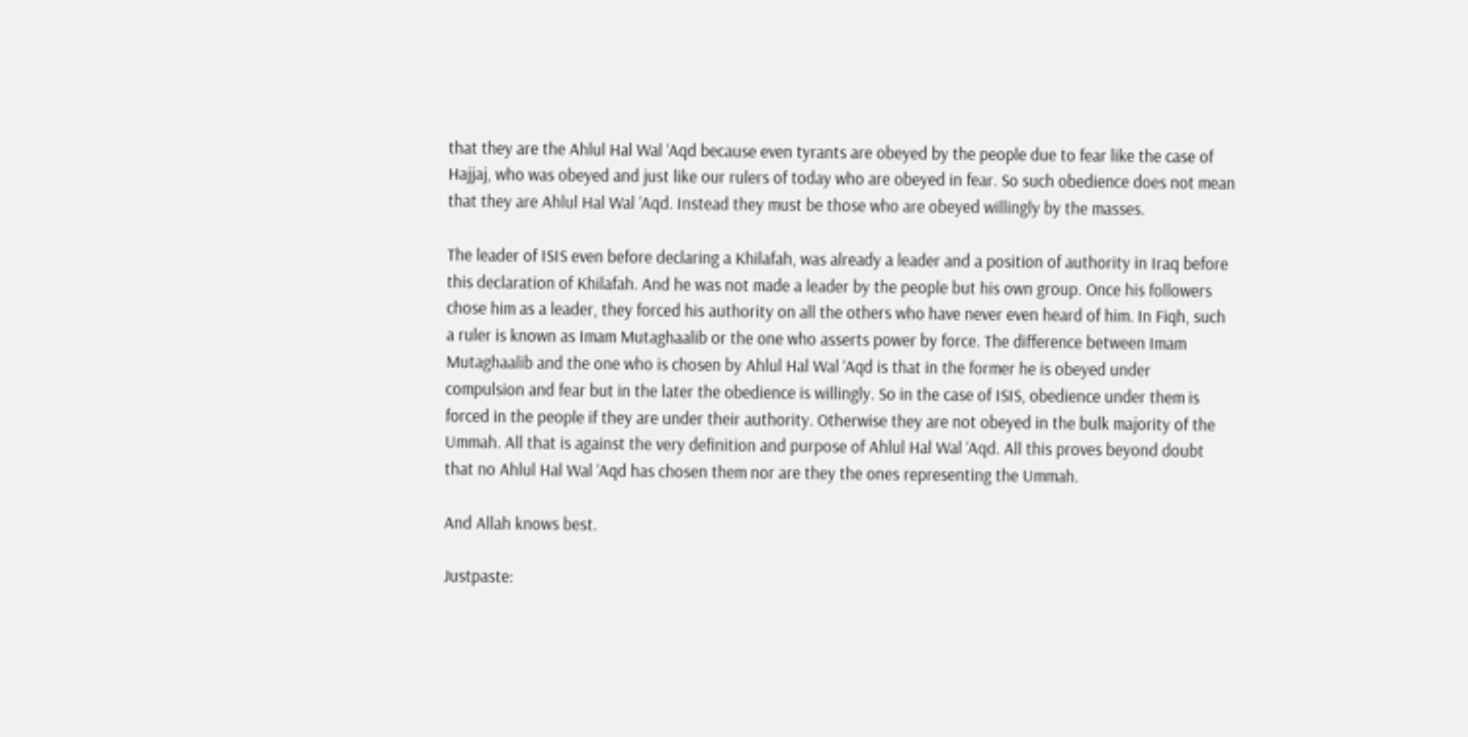that they are the Ahlul Hal Wal ‘Aqd because even tyrants are obeyed by the people due to fear like the case of Hajjaj, who was obeyed and just like our rulers of today who are obeyed in fear. So such obedience does not mean that they are Ahlul Hal Wal ‘Aqd. Instead they must be those who are obeyed willingly by the masses.

The leader of ISIS even before declaring a Khilafah, was already a leader and a position of authority in Iraq before this declaration of Khilafah. And he was not made a leader by the people but his own group. Once his followers chose him as a leader, they forced his authority on all the others who have never even heard of him. In Fiqh, such a ruler is known as Imam Mutaghaalib or the one who asserts power by force. The difference between Imam Mutaghaalib and the one who is chosen by Ahlul Hal Wal ‘Aqd is that in the former he is obeyed under compulsion and fear but in the later the obedience is willingly. So in the case of ISIS, obedience under them is forced in the people if they are under their authority. Otherwise they are not obeyed in the bulk majority of the Ummah. All that is against the very definition and purpose of Ahlul Hal Wal ‘Aqd. All this proves beyond doubt that no Ahlul Hal Wal ‘Aqd has chosen them nor are they the ones representing the Ummah.

And Allah knows best.

Justpaste: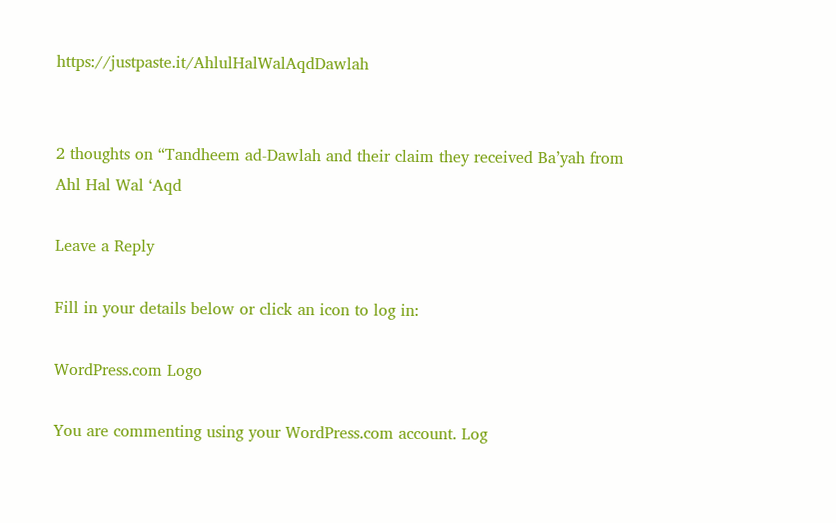https://justpaste.it/AhlulHalWalAqdDawlah


2 thoughts on “Tandheem ad-Dawlah and their claim they received Ba’yah from Ahl Hal Wal ‘Aqd

Leave a Reply

Fill in your details below or click an icon to log in:

WordPress.com Logo

You are commenting using your WordPress.com account. Log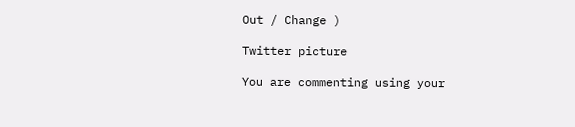Out / Change )

Twitter picture

You are commenting using your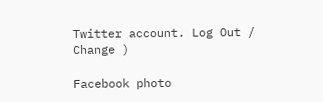Twitter account. Log Out / Change )

Facebook photo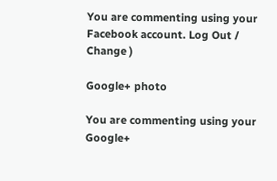You are commenting using your Facebook account. Log Out / Change )

Google+ photo

You are commenting using your Google+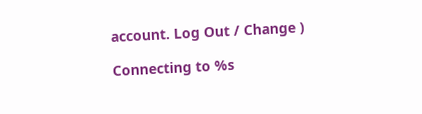account. Log Out / Change )

Connecting to %s